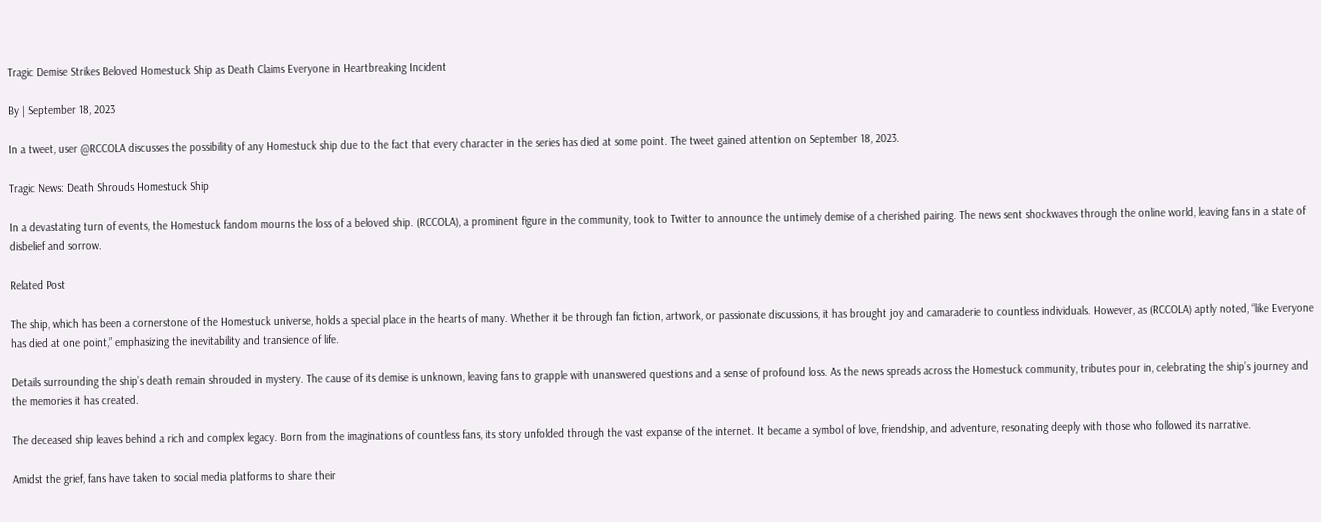Tragic Demise Strikes Beloved Homestuck Ship as Death Claims Everyone in Heartbreaking Incident

By | September 18, 2023

In a tweet, user @RCCOLA discusses the possibility of any Homestuck ship due to the fact that every character in the series has died at some point. The tweet gained attention on September 18, 2023.

Tragic News: Death Shrouds Homestuck Ship

In a devastating turn of events, the Homestuck fandom mourns the loss of a beloved ship. (RCCOLA), a prominent figure in the community, took to Twitter to announce the untimely demise of a cherished pairing. The news sent shockwaves through the online world, leaving fans in a state of disbelief and sorrow.

Related Post

The ship, which has been a cornerstone of the Homestuck universe, holds a special place in the hearts of many. Whether it be through fan fiction, artwork, or passionate discussions, it has brought joy and camaraderie to countless individuals. However, as (RCCOLA) aptly noted, “like Everyone has died at one point,” emphasizing the inevitability and transience of life.

Details surrounding the ship’s death remain shrouded in mystery. The cause of its demise is unknown, leaving fans to grapple with unanswered questions and a sense of profound loss. As the news spreads across the Homestuck community, tributes pour in, celebrating the ship’s journey and the memories it has created.

The deceased ship leaves behind a rich and complex legacy. Born from the imaginations of countless fans, its story unfolded through the vast expanse of the internet. It became a symbol of love, friendship, and adventure, resonating deeply with those who followed its narrative.

Amidst the grief, fans have taken to social media platforms to share their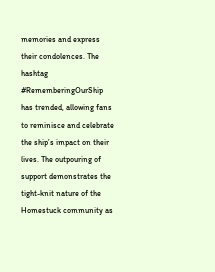memories and express their condolences. The hashtag #RememberingOurShip has trended, allowing fans to reminisce and celebrate the ship’s impact on their lives. The outpouring of support demonstrates the tight-knit nature of the Homestuck community as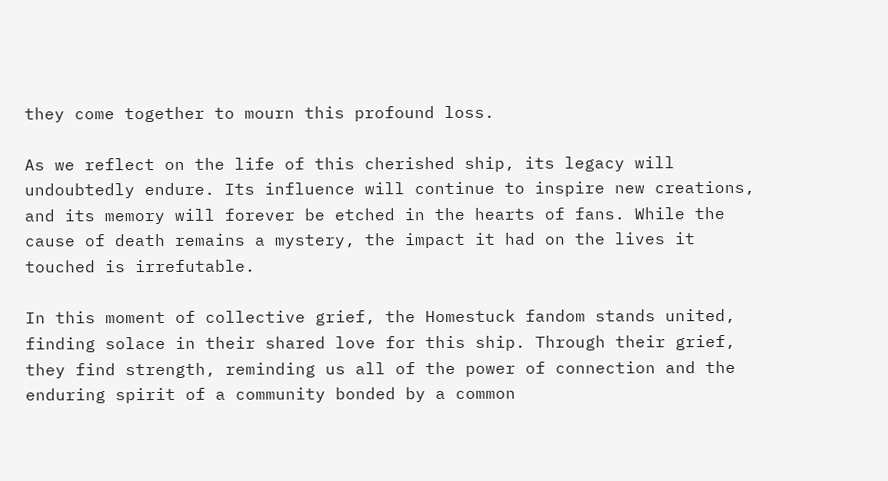they come together to mourn this profound loss.

As we reflect on the life of this cherished ship, its legacy will undoubtedly endure. Its influence will continue to inspire new creations, and its memory will forever be etched in the hearts of fans. While the cause of death remains a mystery, the impact it had on the lives it touched is irrefutable.

In this moment of collective grief, the Homestuck fandom stands united, finding solace in their shared love for this ship. Through their grief, they find strength, reminding us all of the power of connection and the enduring spirit of a community bonded by a common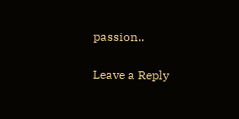passion..

Leave a Reply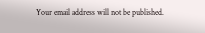Your email address will not be published.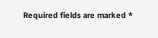Required fields are marked *